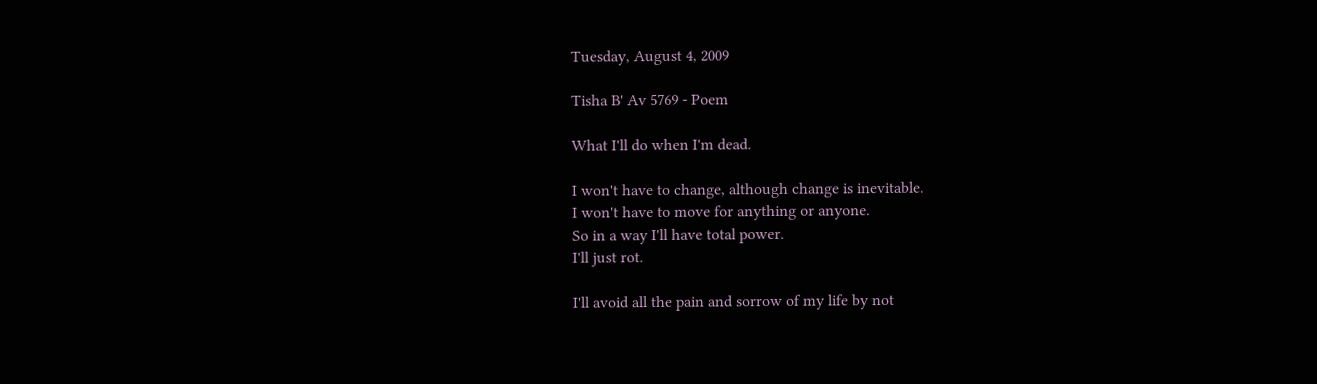Tuesday, August 4, 2009

Tisha B' Av 5769 - Poem

What I'll do when I'm dead.

I won't have to change, although change is inevitable.
I won't have to move for anything or anyone.
So in a way I'll have total power.
I'll just rot.

I'll avoid all the pain and sorrow of my life by not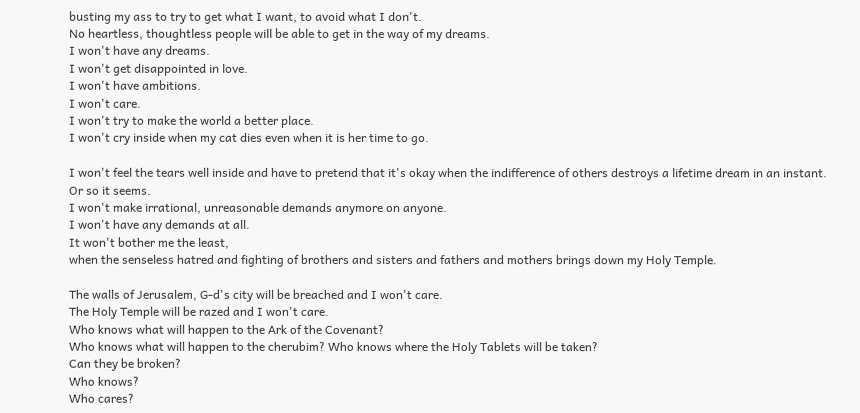busting my ass to try to get what I want, to avoid what I don't.
No heartless, thoughtless people will be able to get in the way of my dreams.
I won't have any dreams.
I won't get disappointed in love.
I won't have ambitions.
I won't care.
I won't try to make the world a better place.
I won't cry inside when my cat dies even when it is her time to go.

I won't feel the tears well inside and have to pretend that it's okay when the indifference of others destroys a lifetime dream in an instant.
Or so it seems.
I won't make irrational, unreasonable demands anymore on anyone.
I won't have any demands at all.
It won't bother me the least,
when the senseless hatred and fighting of brothers and sisters and fathers and mothers brings down my Holy Temple.

The walls of Jerusalem, G-d's city will be breached and I won't care.
The Holy Temple will be razed and I won't care.
Who knows what will happen to the Ark of the Covenant?
Who knows what will happen to the cherubim? Who knows where the Holy Tablets will be taken?
Can they be broken?
Who knows?
Who cares?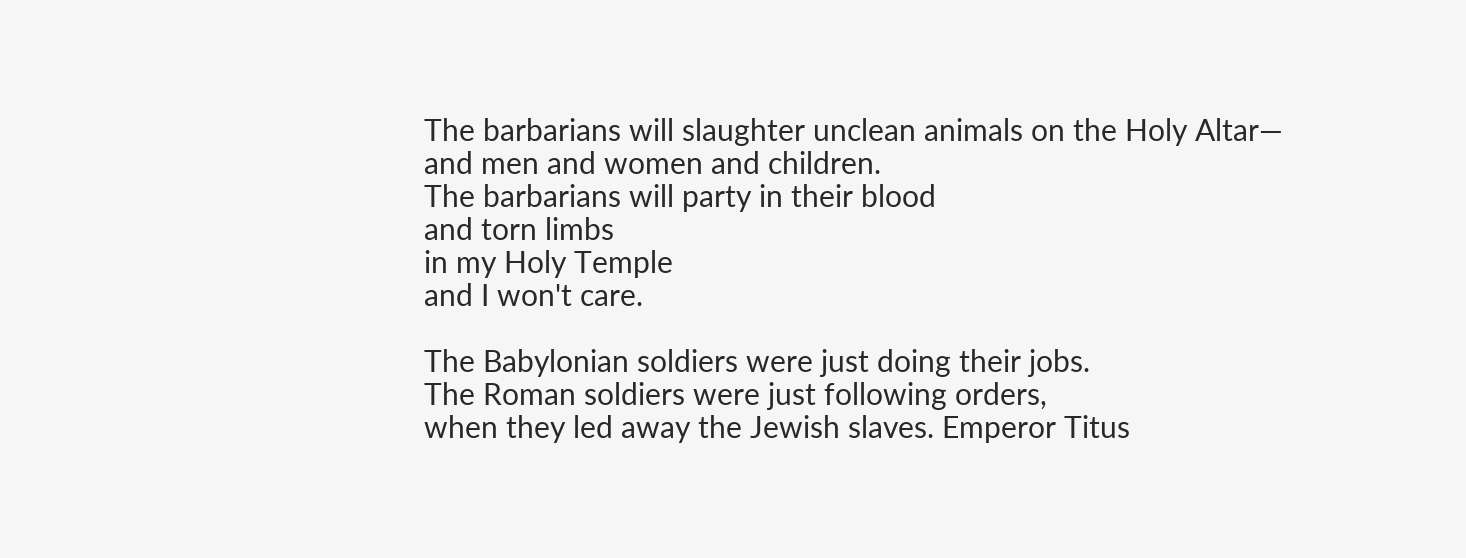The barbarians will slaughter unclean animals on the Holy Altar—
and men and women and children.
The barbarians will party in their blood
and torn limbs
in my Holy Temple
and I won't care.

The Babylonian soldiers were just doing their jobs.
The Roman soldiers were just following orders,
when they led away the Jewish slaves. Emperor Titus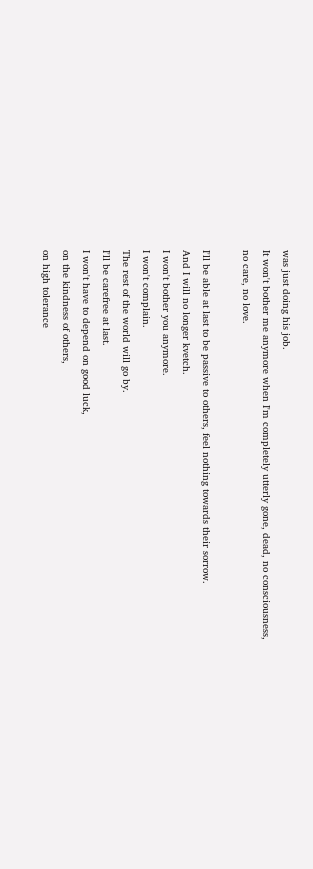was just doing his job.
It won't bother me anymore when I'm completely utterly gone, dead, no consciousness, no care, no love.

I'll be able at last to be passive to others, feel nothing towards their sorrow.
And I will no longer kvetch.
I won't bother you anymore.
I won't complain.
The rest of the world will go by.
I'll be carefree at last.
I won't have to depend on good luck,
on the kindness of others,
on high tolerance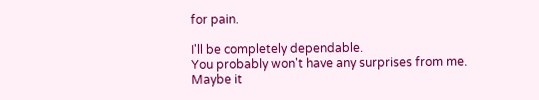for pain.

I'll be completely dependable.
You probably won't have any surprises from me.
Maybe it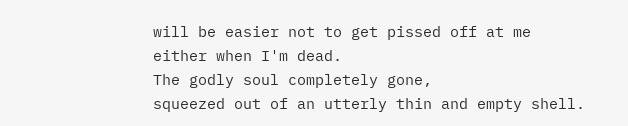will be easier not to get pissed off at me either when I'm dead.
The godly soul completely gone,
squeezed out of an utterly thin and empty shell.